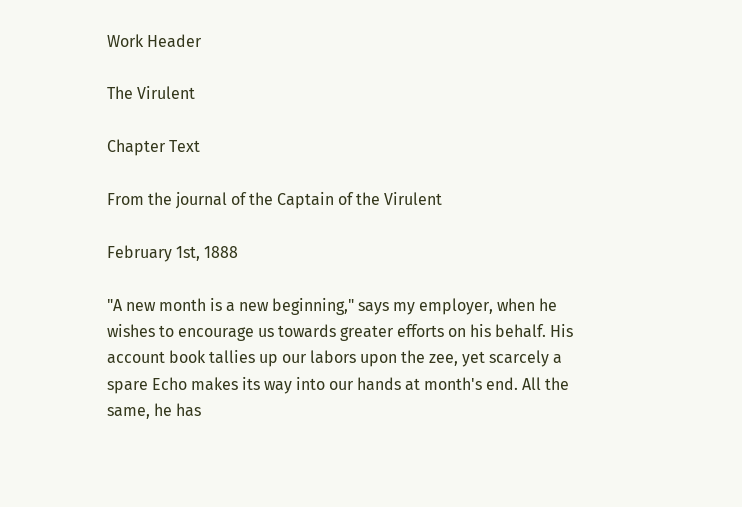Work Header

The Virulent

Chapter Text

From the journal of the Captain of the Virulent

February 1st, 1888

"A new month is a new beginning," says my employer, when he wishes to encourage us towards greater efforts on his behalf. His account book tallies up our labors upon the zee, yet scarcely a spare Echo makes its way into our hands at month's end. All the same, he has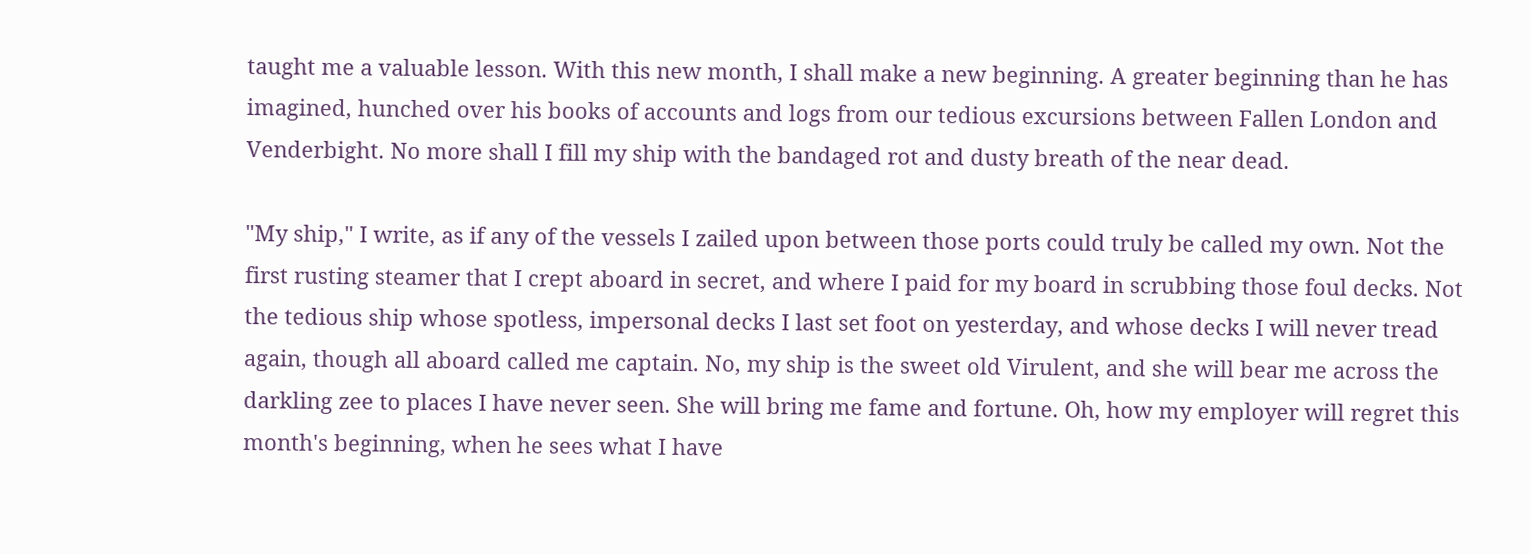taught me a valuable lesson. With this new month, I shall make a new beginning. A greater beginning than he has imagined, hunched over his books of accounts and logs from our tedious excursions between Fallen London and Venderbight. No more shall I fill my ship with the bandaged rot and dusty breath of the near dead.

"My ship," I write, as if any of the vessels I zailed upon between those ports could truly be called my own. Not the first rusting steamer that I crept aboard in secret, and where I paid for my board in scrubbing those foul decks. Not the tedious ship whose spotless, impersonal decks I last set foot on yesterday, and whose decks I will never tread again, though all aboard called me captain. No, my ship is the sweet old Virulent, and she will bear me across the darkling zee to places I have never seen. She will bring me fame and fortune. Oh, how my employer will regret this month's beginning, when he sees what I have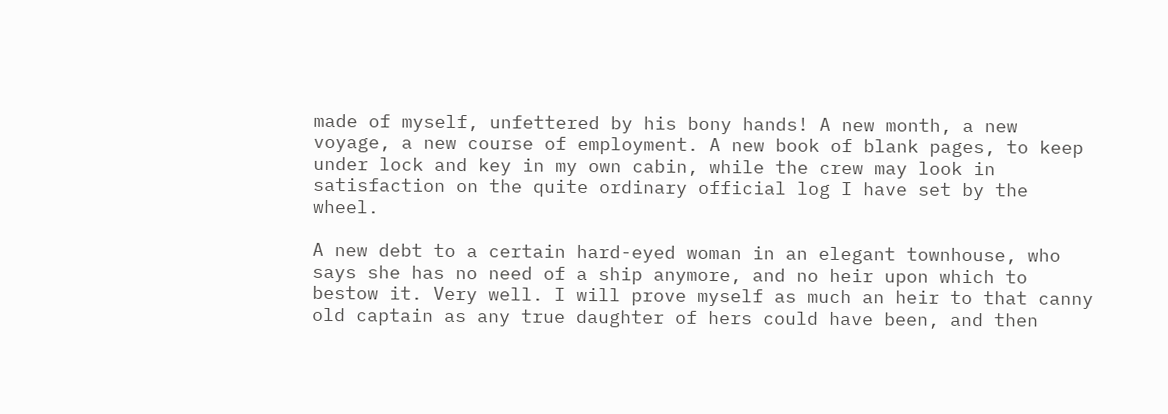made of myself, unfettered by his bony hands! A new month, a new voyage, a new course of employment. A new book of blank pages, to keep under lock and key in my own cabin, while the crew may look in satisfaction on the quite ordinary official log I have set by the wheel.

A new debt to a certain hard-eyed woman in an elegant townhouse, who says she has no need of a ship anymore, and no heir upon which to bestow it. Very well. I will prove myself as much an heir to that canny old captain as any true daughter of hers could have been, and then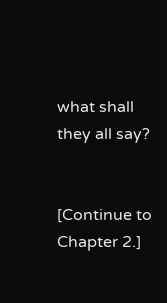what shall they all say?


[Continue to Chapter 2.]